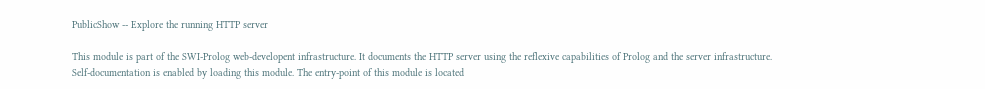PublicShow -- Explore the running HTTP server

This module is part of the SWI-Prolog web-developent infrastructure. It documents the HTTP server using the reflexive capabilities of Prolog and the server infrastructure. Self-documentation is enabled by loading this module. The entry-point of this module is located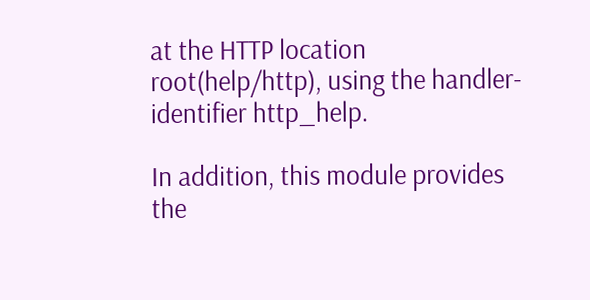at the HTTP location root(help/http), using the handler-identifier http_help.

In addition, this module provides the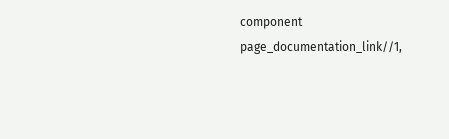component page_documentation_link//1,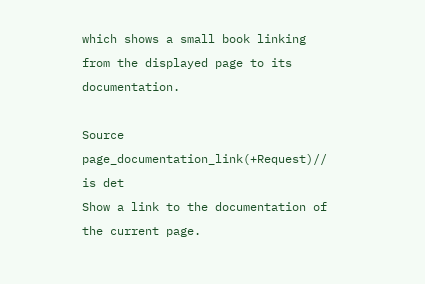which shows a small book linking from the displayed page to its documentation.

Source page_documentation_link(+Request)// is det
Show a link to the documentation of the current page.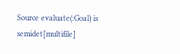Source evaluate(:Goal) is semidet[multifile]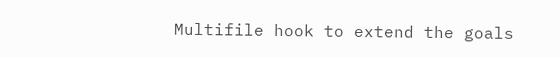Multifile hook to extend the goals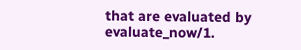that are evaluated by evaluate_now/1.